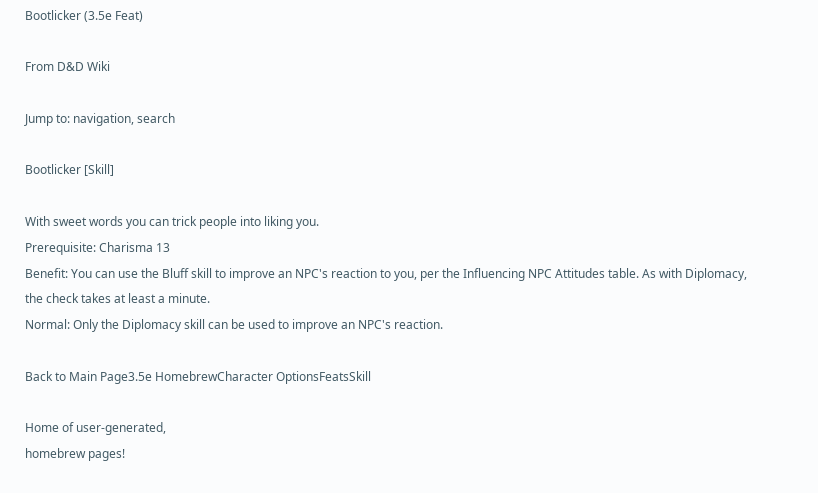Bootlicker (3.5e Feat)

From D&D Wiki

Jump to: navigation, search

Bootlicker [Skill]

With sweet words you can trick people into liking you.
Prerequisite: Charisma 13
Benefit: You can use the Bluff skill to improve an NPC's reaction to you, per the Influencing NPC Attitudes table. As with Diplomacy, the check takes at least a minute.
Normal: Only the Diplomacy skill can be used to improve an NPC's reaction.

Back to Main Page3.5e HomebrewCharacter OptionsFeatsSkill

Home of user-generated,
homebrew pages!